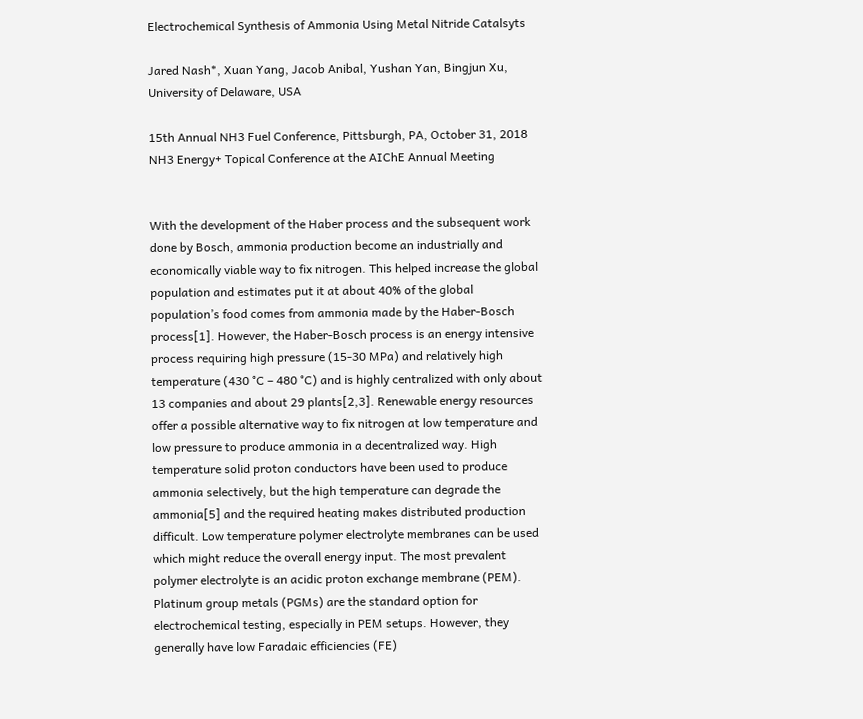Electrochemical Synthesis of Ammonia Using Metal Nitride Catalsyts

Jared Nash*, Xuan Yang, Jacob Anibal, Yushan Yan, Bingjun Xu, University of Delaware, USA

15th Annual NH3 Fuel Conference, Pittsburgh, PA, October 31, 2018
NH3 Energy+ Topical Conference at the AIChE Annual Meeting


With the development of the Haber process and the subsequent work done by Bosch, ammonia production become an industrially and economically viable way to fix nitrogen. This helped increase the global population and estimates put it at about 40% of the global population’s food comes from ammonia made by the Haber-Bosch process[1]. However, the Haber-Bosch process is an energy intensive process requiring high pressure (15-30 MPa) and relatively high temperature (430 °C – 480 °C) and is highly centralized with only about 13 companies and about 29 plants[2,3]. Renewable energy resources offer a possible alternative way to fix nitrogen at low temperature and low pressure to produce ammonia in a decentralized way. High temperature solid proton conductors have been used to produce ammonia selectively, but the high temperature can degrade the ammonia[5] and the required heating makes distributed production difficult. Low temperature polymer electrolyte membranes can be used which might reduce the overall energy input. The most prevalent polymer electrolyte is an acidic proton exchange membrane (PEM). Platinum group metals (PGMs) are the standard option for electrochemical testing, especially in PEM setups. However, they generally have low Faradaic efficiencies (FE)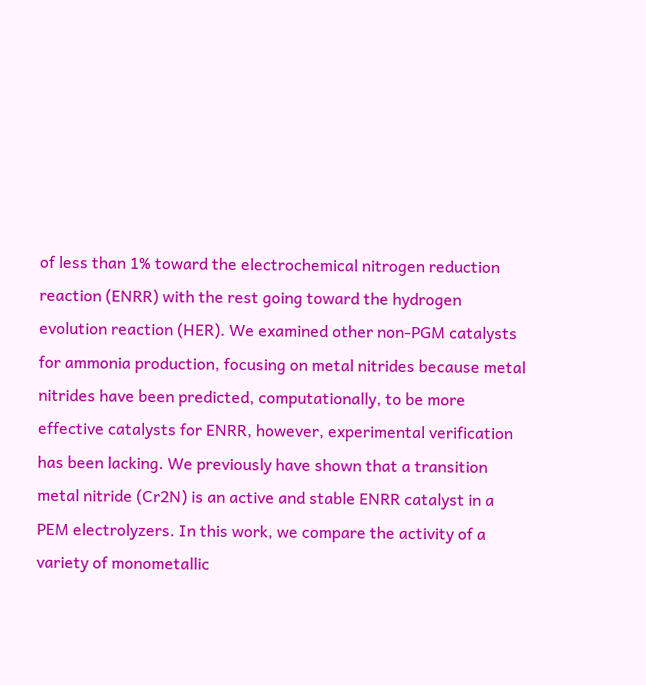of less than 1% toward the electrochemical nitrogen reduction reaction (ENRR) with the rest going toward the hydrogen evolution reaction (HER). We examined other non-PGM catalysts for ammonia production, focusing on metal nitrides because metal nitrides have been predicted, computationally, to be more effective catalysts for ENRR, however, experimental verification has been lacking. We previously have shown that a transition metal nitride (Cr2N) is an active and stable ENRR catalyst in a PEM electrolyzers. In this work, we compare the activity of a variety of monometallic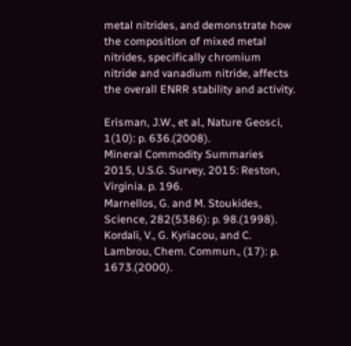metal nitrides, and demonstrate how the composition of mixed metal nitrides, specifically chromium nitride and vanadium nitride, affects the overall ENRR stability and activity.

Erisman, J.W., et al., Nature Geosci, 1(10): p. 636.(2008).
Mineral Commodity Summaries 2015, U.S.G. Survey, 2015: Reston, Virginia. p. 196.
Marnellos, G. and M. Stoukides, Science, 282(5386): p. 98.(1998).
Kordali, V., G. Kyriacou, and C. Lambrou, Chem. Commun., (17): p. 1673.(2000).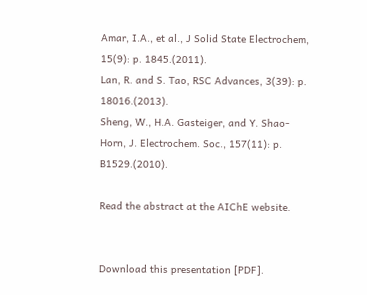Amar, I.A., et al., J Solid State Electrochem, 15(9): p. 1845.(2011).
Lan, R. and S. Tao, RSC Advances, 3(39): p. 18016.(2013).
Sheng, W., H.A. Gasteiger, and Y. Shao-Horn, J. Electrochem. Soc., 157(11): p. B1529.(2010).

Read the abstract at the AIChE website.


Download this presentation [PDF].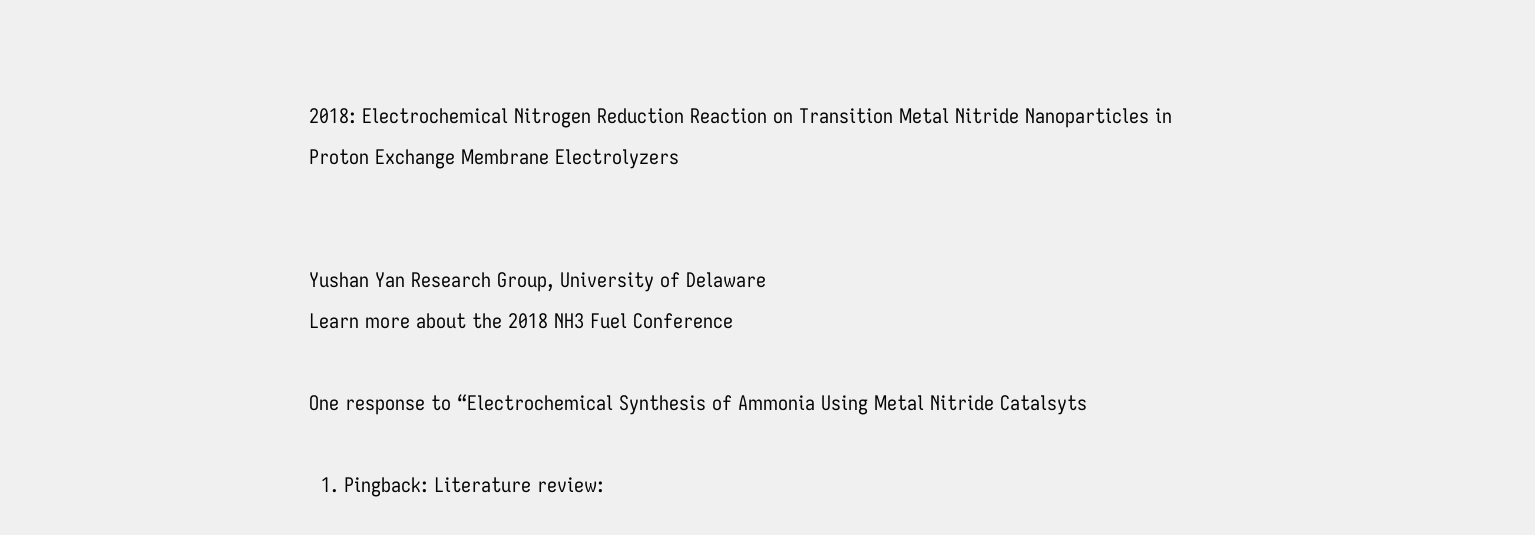2018: Electrochemical Nitrogen Reduction Reaction on Transition Metal Nitride Nanoparticles in Proton Exchange Membrane Electrolyzers


Yushan Yan Research Group, University of Delaware
Learn more about the 2018 NH3 Fuel Conference

One response to “Electrochemical Synthesis of Ammonia Using Metal Nitride Catalsyts

  1. Pingback: Literature review: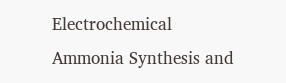Electrochemical Ammonia Synthesis and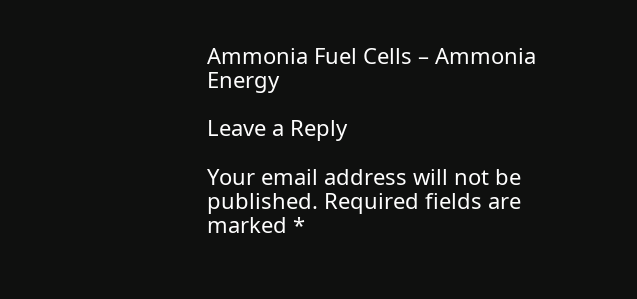Ammonia Fuel Cells – Ammonia Energy

Leave a Reply

Your email address will not be published. Required fields are marked *